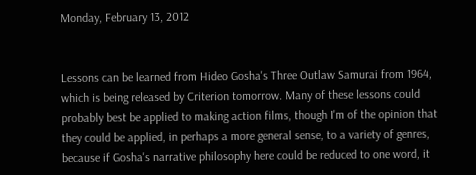Monday, February 13, 2012


Lessons can be learned from Hideo Gosha's Three Outlaw Samurai from 1964, which is being released by Criterion tomorrow. Many of these lessons could probably best be applied to making action films, though I'm of the opinion that they could be applied, in perhaps a more general sense, to a variety of genres, because if Gosha's narrative philosophy here could be reduced to one word, it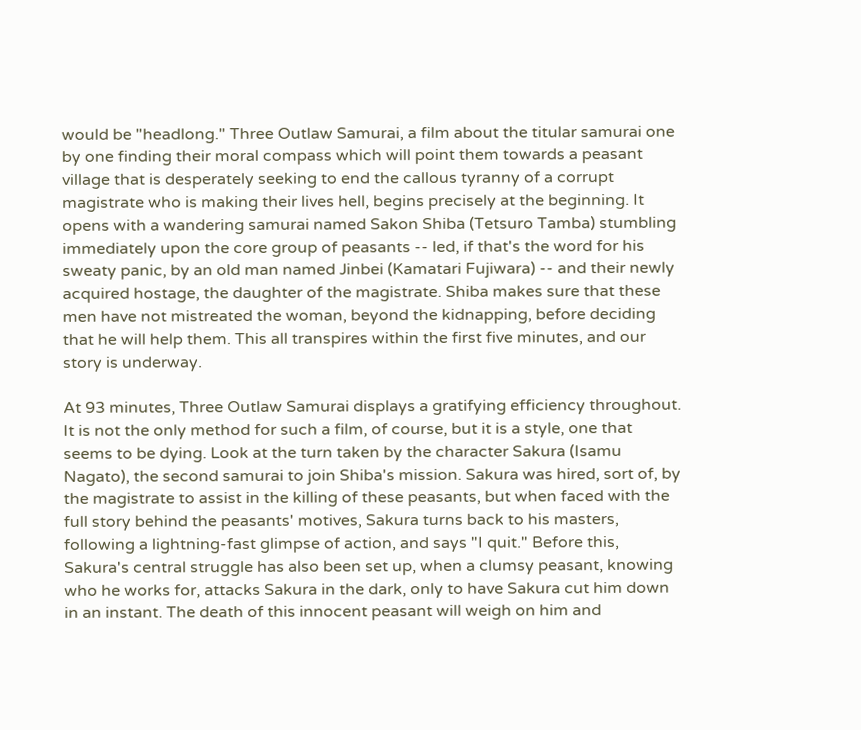would be "headlong." Three Outlaw Samurai, a film about the titular samurai one by one finding their moral compass which will point them towards a peasant village that is desperately seeking to end the callous tyranny of a corrupt magistrate who is making their lives hell, begins precisely at the beginning. It opens with a wandering samurai named Sakon Shiba (Tetsuro Tamba) stumbling immediately upon the core group of peasants -- led, if that's the word for his sweaty panic, by an old man named Jinbei (Kamatari Fujiwara) -- and their newly acquired hostage, the daughter of the magistrate. Shiba makes sure that these men have not mistreated the woman, beyond the kidnapping, before deciding that he will help them. This all transpires within the first five minutes, and our story is underway.

At 93 minutes, Three Outlaw Samurai displays a gratifying efficiency throughout. It is not the only method for such a film, of course, but it is a style, one that seems to be dying. Look at the turn taken by the character Sakura (Isamu Nagato), the second samurai to join Shiba's mission. Sakura was hired, sort of, by the magistrate to assist in the killing of these peasants, but when faced with the full story behind the peasants' motives, Sakura turns back to his masters, following a lightning-fast glimpse of action, and says "I quit." Before this, Sakura's central struggle has also been set up, when a clumsy peasant, knowing who he works for, attacks Sakura in the dark, only to have Sakura cut him down in an instant. The death of this innocent peasant will weigh on him and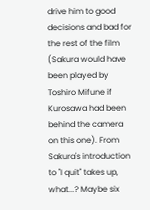drive him to good decisions and bad for the rest of the film (Sakura would have been played by Toshiro Mifune if Kurosawa had been behind the camera on this one). From Sakura's introduction to "I quit" takes up, what...? Maybe six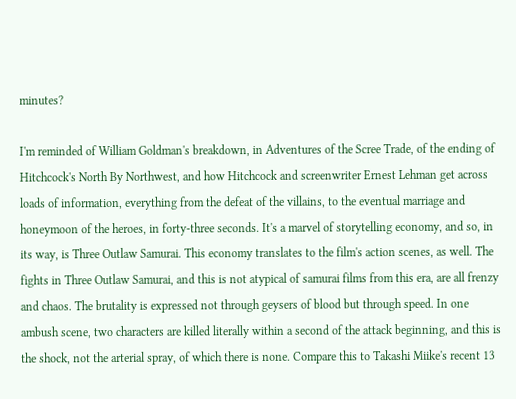minutes?

I'm reminded of William Goldman's breakdown, in Adventures of the Scree Trade, of the ending of Hitchcock's North By Northwest, and how Hitchcock and screenwriter Ernest Lehman get across loads of information, everything from the defeat of the villains, to the eventual marriage and honeymoon of the heroes, in forty-three seconds. It's a marvel of storytelling economy, and so, in its way, is Three Outlaw Samurai. This economy translates to the film's action scenes, as well. The fights in Three Outlaw Samurai, and this is not atypical of samurai films from this era, are all frenzy and chaos. The brutality is expressed not through geysers of blood but through speed. In one ambush scene, two characters are killed literally within a second of the attack beginning, and this is the shock, not the arterial spray, of which there is none. Compare this to Takashi Miike's recent 13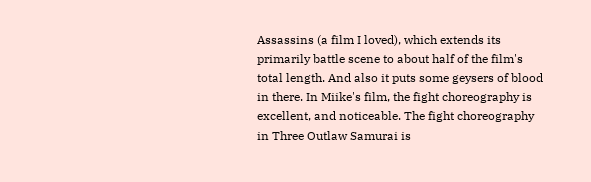Assassins (a film I loved), which extends its primarily battle scene to about half of the film's total length. And also it puts some geysers of blood in there. In Miike's film, the fight choreography is excellent, and noticeable. The fight choreography in Three Outlaw Samurai is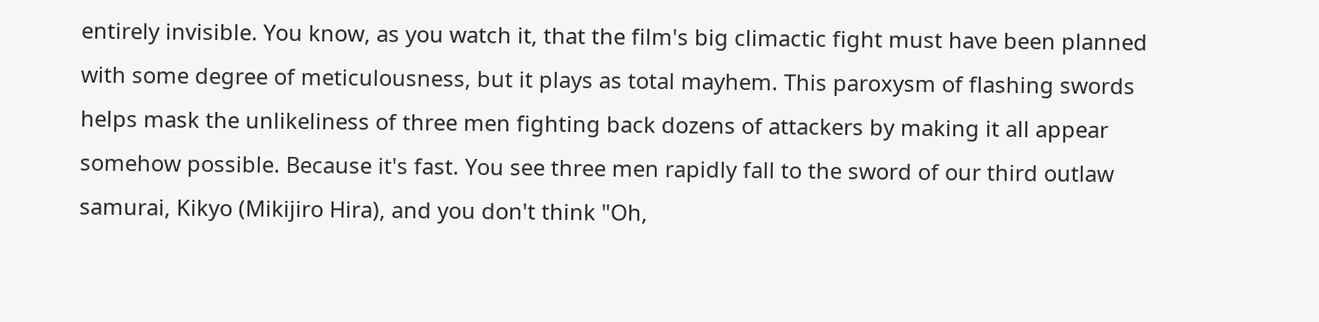entirely invisible. You know, as you watch it, that the film's big climactic fight must have been planned with some degree of meticulousness, but it plays as total mayhem. This paroxysm of flashing swords helps mask the unlikeliness of three men fighting back dozens of attackers by making it all appear somehow possible. Because it's fast. You see three men rapidly fall to the sword of our third outlaw samurai, Kikyo (Mikijiro Hira), and you don't think "Oh,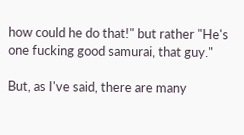how could he do that!" but rather "He's one fucking good samurai, that guy."

But, as I've said, there are many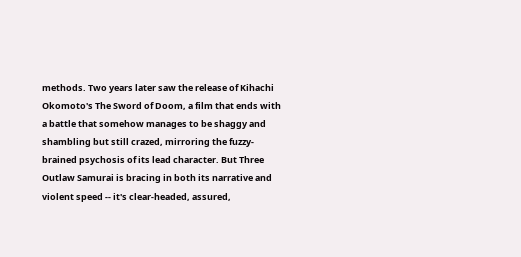methods. Two years later saw the release of Kihachi Okomoto's The Sword of Doom, a film that ends with a battle that somehow manages to be shaggy and shambling but still crazed, mirroring the fuzzy-brained psychosis of its lead character. But Three Outlaw Samurai is bracing in both its narrative and violent speed -- it's clear-headed, assured,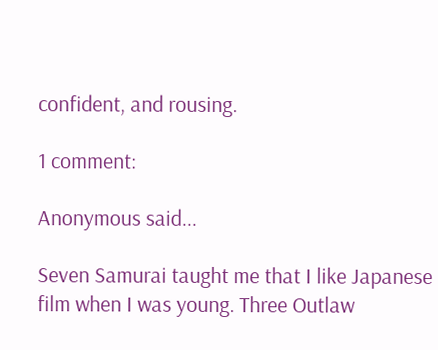confident, and rousing.

1 comment:

Anonymous said...

Seven Samurai taught me that I like Japanese film when I was young. Three Outlaw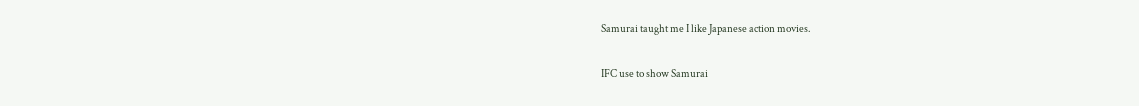Samurai taught me I like Japanese action movies.

IFC use to show Samurai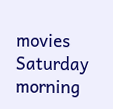movies Saturday morning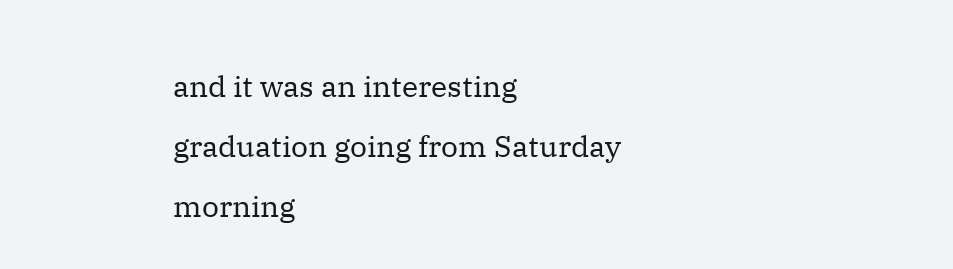and it was an interesting graduation going from Saturday morning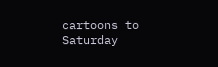cartoons to Saturday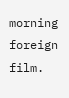morning foreign film.